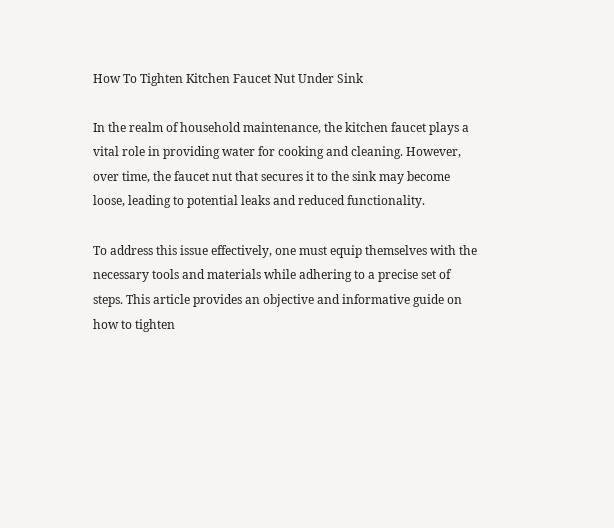How To Tighten Kitchen Faucet Nut Under Sink

In the realm of household maintenance, the kitchen faucet plays a vital role in providing water for cooking and cleaning. However, over time, the faucet nut that secures it to the sink may become loose, leading to potential leaks and reduced functionality.

To address this issue effectively, one must equip themselves with the necessary tools and materials while adhering to a precise set of steps. This article provides an objective and informative guide on how to tighten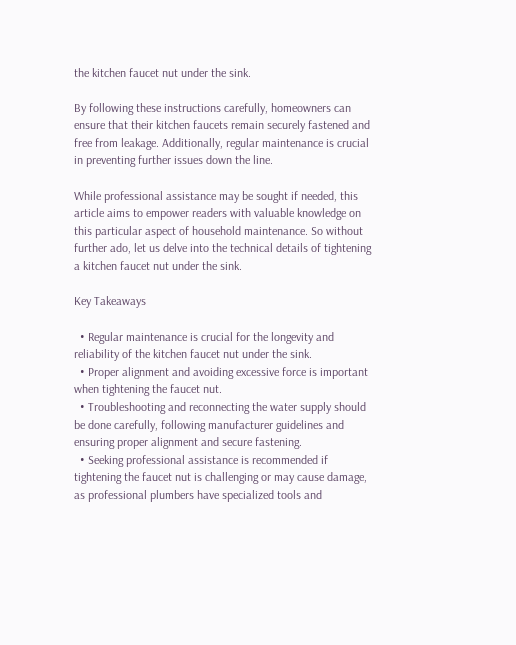the kitchen faucet nut under the sink.

By following these instructions carefully, homeowners can ensure that their kitchen faucets remain securely fastened and free from leakage. Additionally, regular maintenance is crucial in preventing further issues down the line.

While professional assistance may be sought if needed, this article aims to empower readers with valuable knowledge on this particular aspect of household maintenance. So without further ado, let us delve into the technical details of tightening a kitchen faucet nut under the sink.

Key Takeaways

  • Regular maintenance is crucial for the longevity and reliability of the kitchen faucet nut under the sink.
  • Proper alignment and avoiding excessive force is important when tightening the faucet nut.
  • Troubleshooting and reconnecting the water supply should be done carefully, following manufacturer guidelines and ensuring proper alignment and secure fastening.
  • Seeking professional assistance is recommended if tightening the faucet nut is challenging or may cause damage, as professional plumbers have specialized tools and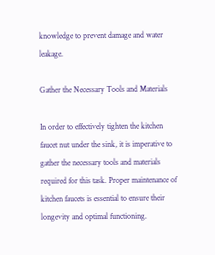knowledge to prevent damage and water leakage.

Gather the Necessary Tools and Materials

In order to effectively tighten the kitchen faucet nut under the sink, it is imperative to gather the necessary tools and materials required for this task. Proper maintenance of kitchen faucets is essential to ensure their longevity and optimal functioning.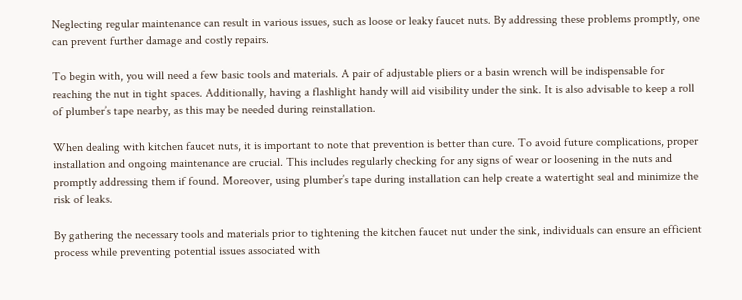Neglecting regular maintenance can result in various issues, such as loose or leaky faucet nuts. By addressing these problems promptly, one can prevent further damage and costly repairs.

To begin with, you will need a few basic tools and materials. A pair of adjustable pliers or a basin wrench will be indispensable for reaching the nut in tight spaces. Additionally, having a flashlight handy will aid visibility under the sink. It is also advisable to keep a roll of plumber’s tape nearby, as this may be needed during reinstallation.

When dealing with kitchen faucet nuts, it is important to note that prevention is better than cure. To avoid future complications, proper installation and ongoing maintenance are crucial. This includes regularly checking for any signs of wear or loosening in the nuts and promptly addressing them if found. Moreover, using plumber’s tape during installation can help create a watertight seal and minimize the risk of leaks.

By gathering the necessary tools and materials prior to tightening the kitchen faucet nut under the sink, individuals can ensure an efficient process while preventing potential issues associated with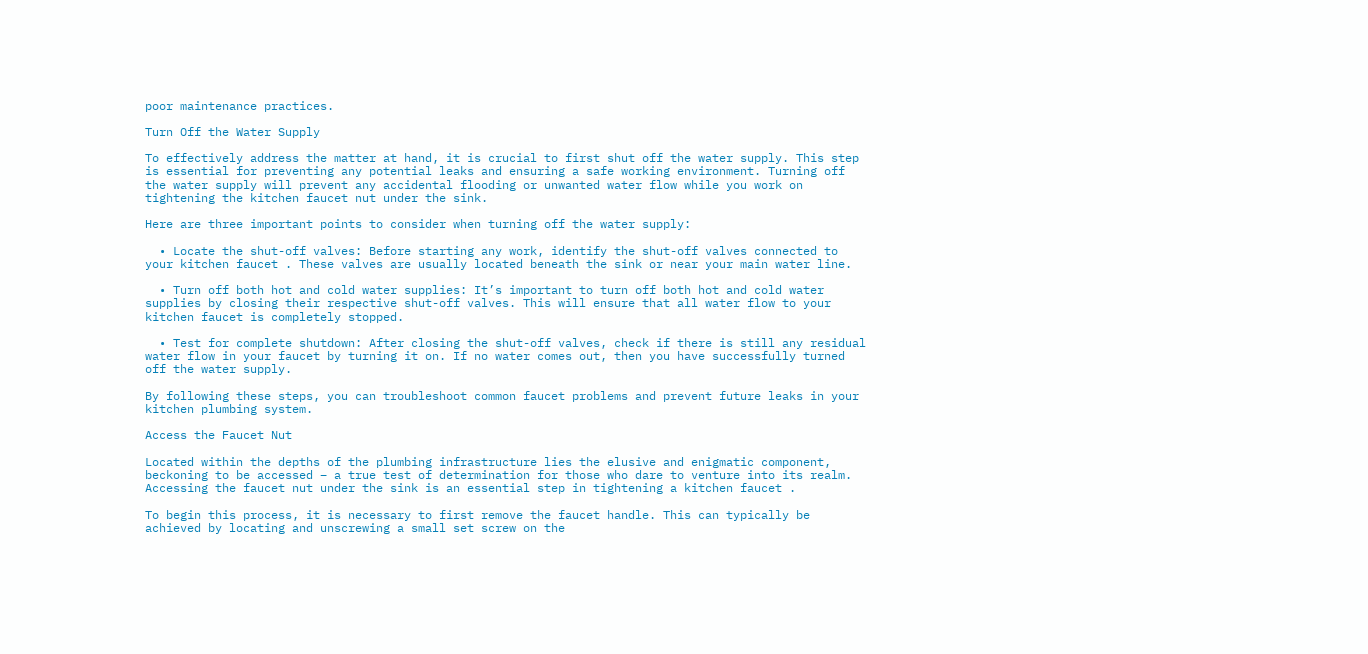poor maintenance practices.

Turn Off the Water Supply

To effectively address the matter at hand, it is crucial to first shut off the water supply. This step is essential for preventing any potential leaks and ensuring a safe working environment. Turning off the water supply will prevent any accidental flooding or unwanted water flow while you work on tightening the kitchen faucet nut under the sink.

Here are three important points to consider when turning off the water supply:

  • Locate the shut-off valves: Before starting any work, identify the shut-off valves connected to your kitchen faucet . These valves are usually located beneath the sink or near your main water line.

  • Turn off both hot and cold water supplies: It’s important to turn off both hot and cold water supplies by closing their respective shut-off valves. This will ensure that all water flow to your kitchen faucet is completely stopped.

  • Test for complete shutdown: After closing the shut-off valves, check if there is still any residual water flow in your faucet by turning it on. If no water comes out, then you have successfully turned off the water supply.

By following these steps, you can troubleshoot common faucet problems and prevent future leaks in your kitchen plumbing system.

Access the Faucet Nut

Located within the depths of the plumbing infrastructure lies the elusive and enigmatic component, beckoning to be accessed – a true test of determination for those who dare to venture into its realm. Accessing the faucet nut under the sink is an essential step in tightening a kitchen faucet .

To begin this process, it is necessary to first remove the faucet handle. This can typically be achieved by locating and unscrewing a small set screw on the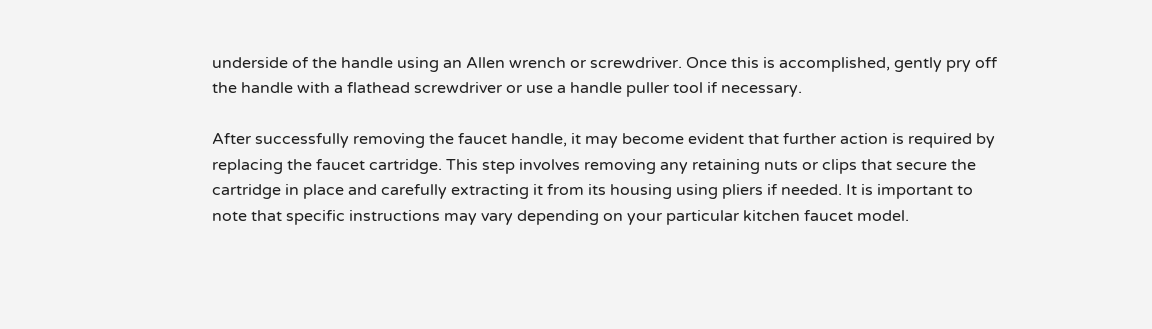underside of the handle using an Allen wrench or screwdriver. Once this is accomplished, gently pry off the handle with a flathead screwdriver or use a handle puller tool if necessary.

After successfully removing the faucet handle, it may become evident that further action is required by replacing the faucet cartridge. This step involves removing any retaining nuts or clips that secure the cartridge in place and carefully extracting it from its housing using pliers if needed. It is important to note that specific instructions may vary depending on your particular kitchen faucet model.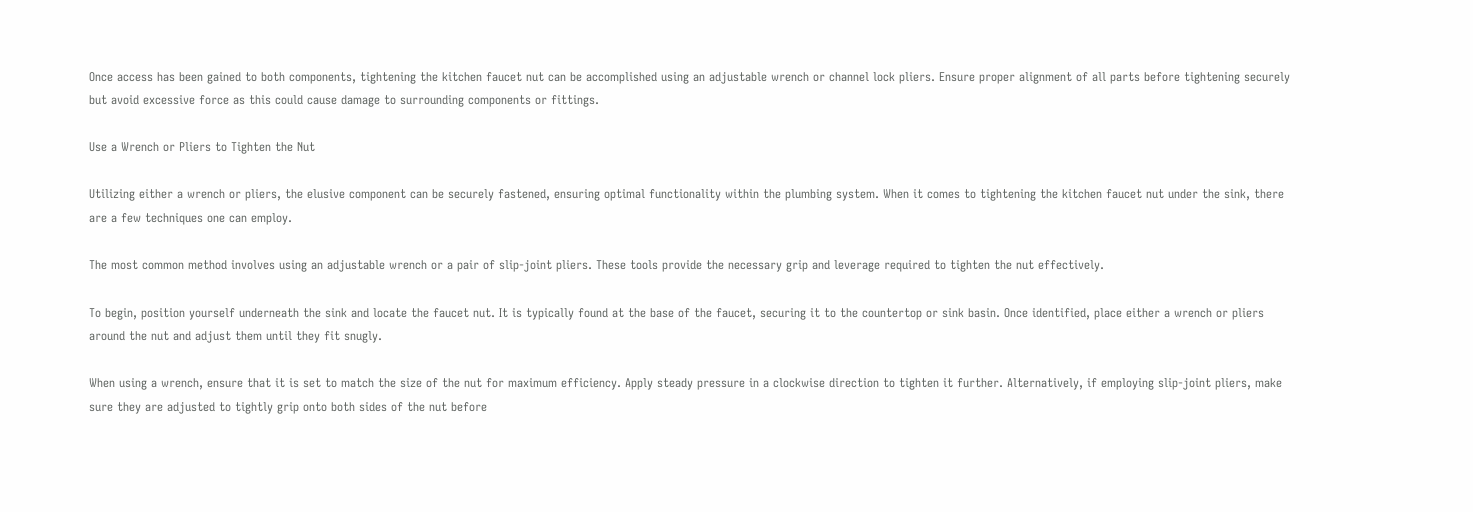Once access has been gained to both components, tightening the kitchen faucet nut can be accomplished using an adjustable wrench or channel lock pliers. Ensure proper alignment of all parts before tightening securely but avoid excessive force as this could cause damage to surrounding components or fittings.

Use a Wrench or Pliers to Tighten the Nut

Utilizing either a wrench or pliers, the elusive component can be securely fastened, ensuring optimal functionality within the plumbing system. When it comes to tightening the kitchen faucet nut under the sink, there are a few techniques one can employ.

The most common method involves using an adjustable wrench or a pair of slip-joint pliers. These tools provide the necessary grip and leverage required to tighten the nut effectively.

To begin, position yourself underneath the sink and locate the faucet nut. It is typically found at the base of the faucet, securing it to the countertop or sink basin. Once identified, place either a wrench or pliers around the nut and adjust them until they fit snugly.

When using a wrench, ensure that it is set to match the size of the nut for maximum efficiency. Apply steady pressure in a clockwise direction to tighten it further. Alternatively, if employing slip-joint pliers, make sure they are adjusted to tightly grip onto both sides of the nut before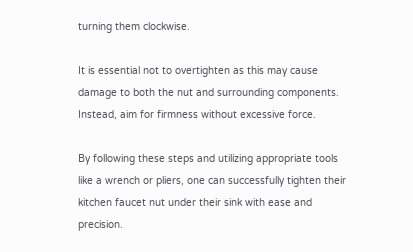turning them clockwise.

It is essential not to overtighten as this may cause damage to both the nut and surrounding components. Instead, aim for firmness without excessive force.

By following these steps and utilizing appropriate tools like a wrench or pliers, one can successfully tighten their kitchen faucet nut under their sink with ease and precision.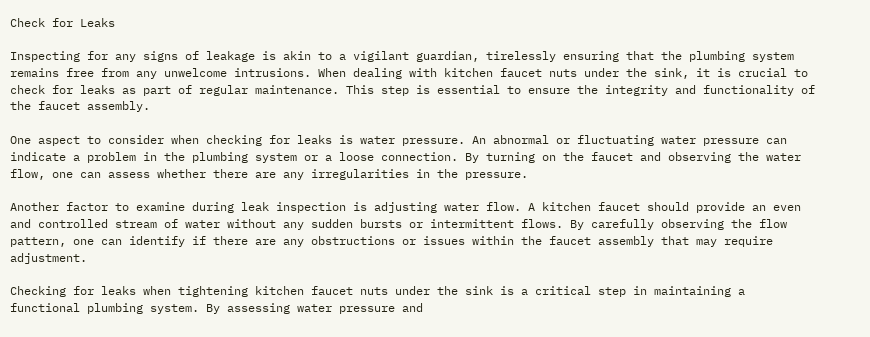Check for Leaks

Inspecting for any signs of leakage is akin to a vigilant guardian, tirelessly ensuring that the plumbing system remains free from any unwelcome intrusions. When dealing with kitchen faucet nuts under the sink, it is crucial to check for leaks as part of regular maintenance. This step is essential to ensure the integrity and functionality of the faucet assembly.

One aspect to consider when checking for leaks is water pressure. An abnormal or fluctuating water pressure can indicate a problem in the plumbing system or a loose connection. By turning on the faucet and observing the water flow, one can assess whether there are any irregularities in the pressure.

Another factor to examine during leak inspection is adjusting water flow. A kitchen faucet should provide an even and controlled stream of water without any sudden bursts or intermittent flows. By carefully observing the flow pattern, one can identify if there are any obstructions or issues within the faucet assembly that may require adjustment.

Checking for leaks when tightening kitchen faucet nuts under the sink is a critical step in maintaining a functional plumbing system. By assessing water pressure and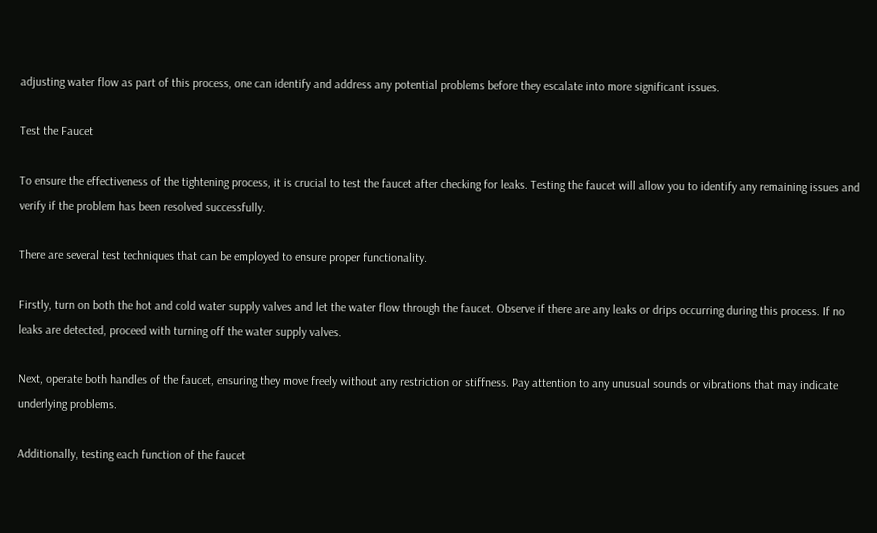adjusting water flow as part of this process, one can identify and address any potential problems before they escalate into more significant issues.

Test the Faucet

To ensure the effectiveness of the tightening process, it is crucial to test the faucet after checking for leaks. Testing the faucet will allow you to identify any remaining issues and verify if the problem has been resolved successfully.

There are several test techniques that can be employed to ensure proper functionality.

Firstly, turn on both the hot and cold water supply valves and let the water flow through the faucet. Observe if there are any leaks or drips occurring during this process. If no leaks are detected, proceed with turning off the water supply valves.

Next, operate both handles of the faucet, ensuring they move freely without any restriction or stiffness. Pay attention to any unusual sounds or vibrations that may indicate underlying problems.

Additionally, testing each function of the faucet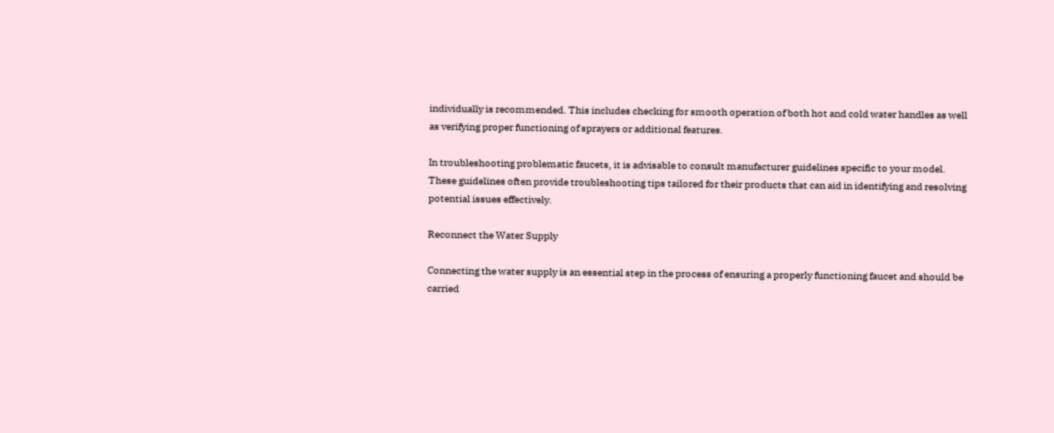individually is recommended. This includes checking for smooth operation of both hot and cold water handles as well as verifying proper functioning of sprayers or additional features.

In troubleshooting problematic faucets, it is advisable to consult manufacturer guidelines specific to your model. These guidelines often provide troubleshooting tips tailored for their products that can aid in identifying and resolving potential issues effectively.

Reconnect the Water Supply

Connecting the water supply is an essential step in the process of ensuring a properly functioning faucet and should be carried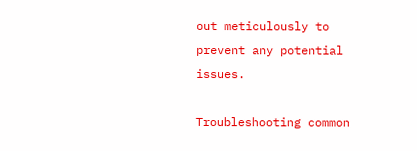out meticulously to prevent any potential issues.

Troubleshooting common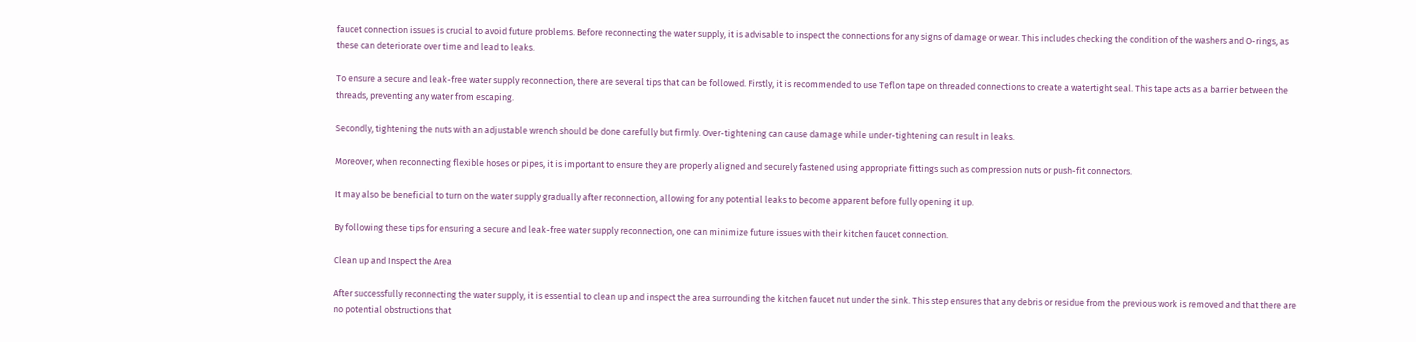faucet connection issues is crucial to avoid future problems. Before reconnecting the water supply, it is advisable to inspect the connections for any signs of damage or wear. This includes checking the condition of the washers and O-rings, as these can deteriorate over time and lead to leaks.

To ensure a secure and leak-free water supply reconnection, there are several tips that can be followed. Firstly, it is recommended to use Teflon tape on threaded connections to create a watertight seal. This tape acts as a barrier between the threads, preventing any water from escaping.

Secondly, tightening the nuts with an adjustable wrench should be done carefully but firmly. Over-tightening can cause damage while under-tightening can result in leaks.

Moreover, when reconnecting flexible hoses or pipes, it is important to ensure they are properly aligned and securely fastened using appropriate fittings such as compression nuts or push-fit connectors.

It may also be beneficial to turn on the water supply gradually after reconnection, allowing for any potential leaks to become apparent before fully opening it up.

By following these tips for ensuring a secure and leak-free water supply reconnection, one can minimize future issues with their kitchen faucet connection.

Clean up and Inspect the Area

After successfully reconnecting the water supply, it is essential to clean up and inspect the area surrounding the kitchen faucet nut under the sink. This step ensures that any debris or residue from the previous work is removed and that there are no potential obstructions that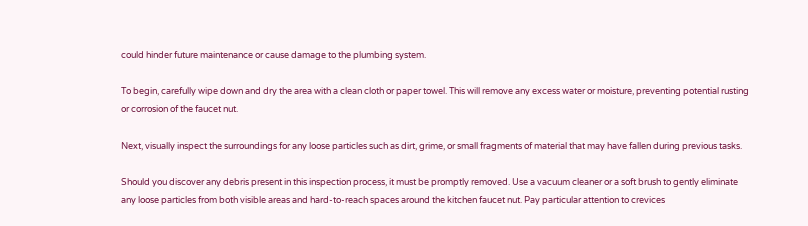could hinder future maintenance or cause damage to the plumbing system.

To begin, carefully wipe down and dry the area with a clean cloth or paper towel. This will remove any excess water or moisture, preventing potential rusting or corrosion of the faucet nut.

Next, visually inspect the surroundings for any loose particles such as dirt, grime, or small fragments of material that may have fallen during previous tasks.

Should you discover any debris present in this inspection process, it must be promptly removed. Use a vacuum cleaner or a soft brush to gently eliminate any loose particles from both visible areas and hard-to-reach spaces around the kitchen faucet nut. Pay particular attention to crevices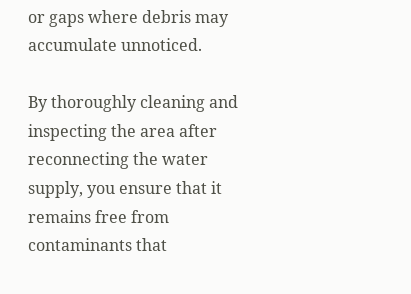or gaps where debris may accumulate unnoticed.

By thoroughly cleaning and inspecting the area after reconnecting the water supply, you ensure that it remains free from contaminants that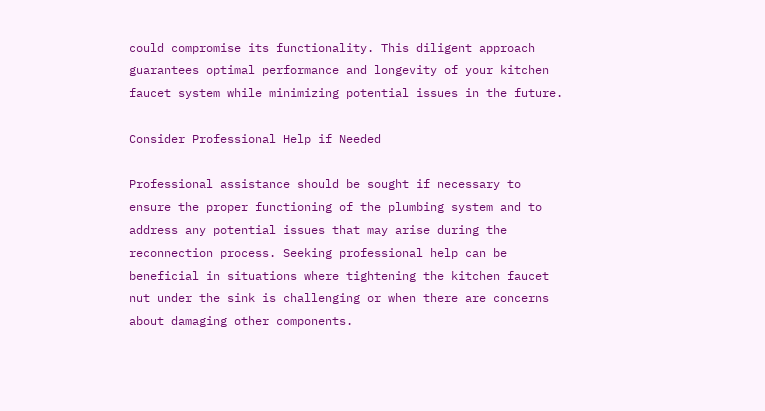could compromise its functionality. This diligent approach guarantees optimal performance and longevity of your kitchen faucet system while minimizing potential issues in the future.

Consider Professional Help if Needed

Professional assistance should be sought if necessary to ensure the proper functioning of the plumbing system and to address any potential issues that may arise during the reconnection process. Seeking professional help can be beneficial in situations where tightening the kitchen faucet nut under the sink is challenging or when there are concerns about damaging other components.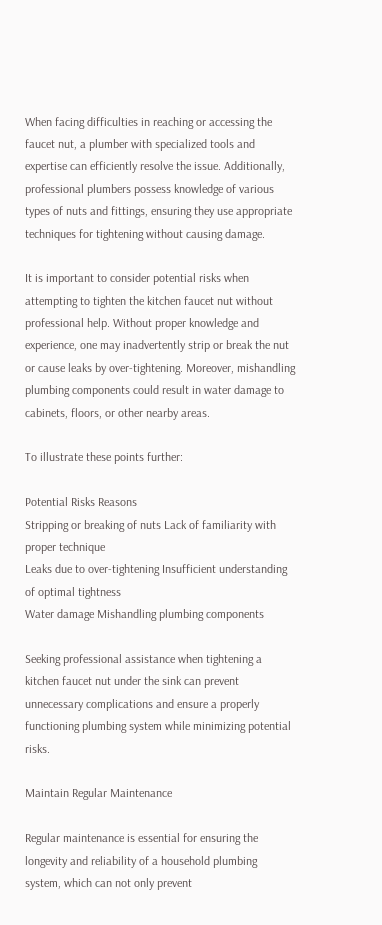When facing difficulties in reaching or accessing the faucet nut, a plumber with specialized tools and expertise can efficiently resolve the issue. Additionally, professional plumbers possess knowledge of various types of nuts and fittings, ensuring they use appropriate techniques for tightening without causing damage.

It is important to consider potential risks when attempting to tighten the kitchen faucet nut without professional help. Without proper knowledge and experience, one may inadvertently strip or break the nut or cause leaks by over-tightening. Moreover, mishandling plumbing components could result in water damage to cabinets, floors, or other nearby areas.

To illustrate these points further:

Potential Risks Reasons
Stripping or breaking of nuts Lack of familiarity with proper technique
Leaks due to over-tightening Insufficient understanding of optimal tightness
Water damage Mishandling plumbing components

Seeking professional assistance when tightening a kitchen faucet nut under the sink can prevent unnecessary complications and ensure a properly functioning plumbing system while minimizing potential risks.

Maintain Regular Maintenance

Regular maintenance is essential for ensuring the longevity and reliability of a household plumbing system, which can not only prevent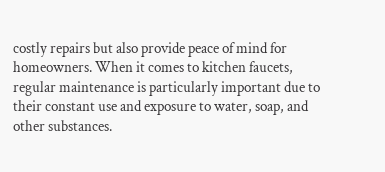costly repairs but also provide peace of mind for homeowners. When it comes to kitchen faucets, regular maintenance is particularly important due to their constant use and exposure to water, soap, and other substances.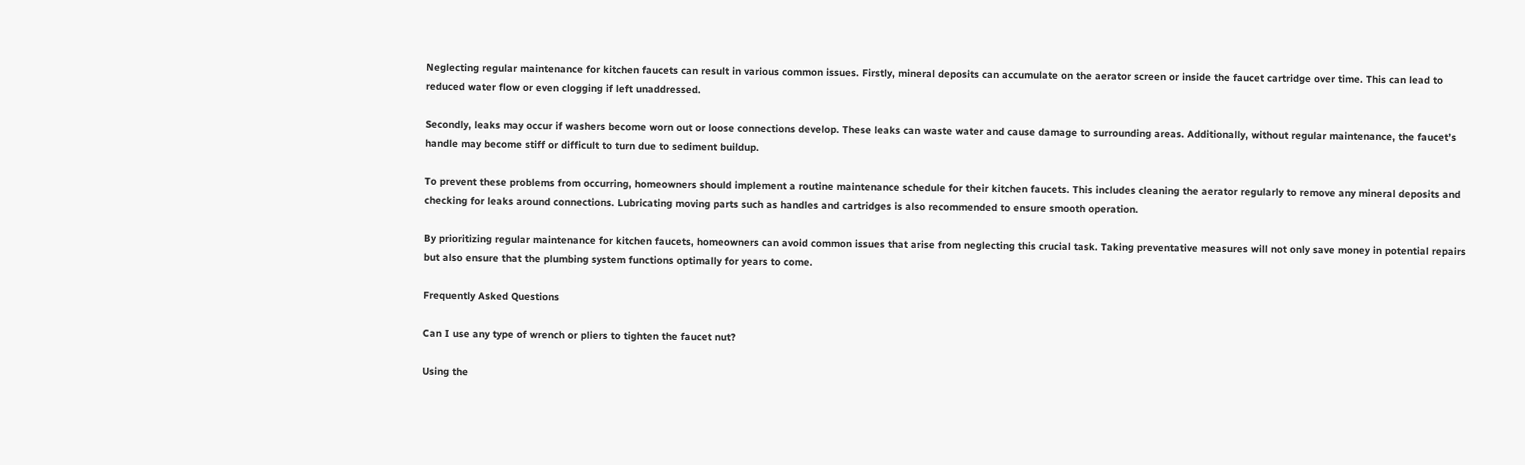Neglecting regular maintenance for kitchen faucets can result in various common issues. Firstly, mineral deposits can accumulate on the aerator screen or inside the faucet cartridge over time. This can lead to reduced water flow or even clogging if left unaddressed.

Secondly, leaks may occur if washers become worn out or loose connections develop. These leaks can waste water and cause damage to surrounding areas. Additionally, without regular maintenance, the faucet’s handle may become stiff or difficult to turn due to sediment buildup.

To prevent these problems from occurring, homeowners should implement a routine maintenance schedule for their kitchen faucets. This includes cleaning the aerator regularly to remove any mineral deposits and checking for leaks around connections. Lubricating moving parts such as handles and cartridges is also recommended to ensure smooth operation.

By prioritizing regular maintenance for kitchen faucets, homeowners can avoid common issues that arise from neglecting this crucial task. Taking preventative measures will not only save money in potential repairs but also ensure that the plumbing system functions optimally for years to come.

Frequently Asked Questions

Can I use any type of wrench or pliers to tighten the faucet nut?

Using the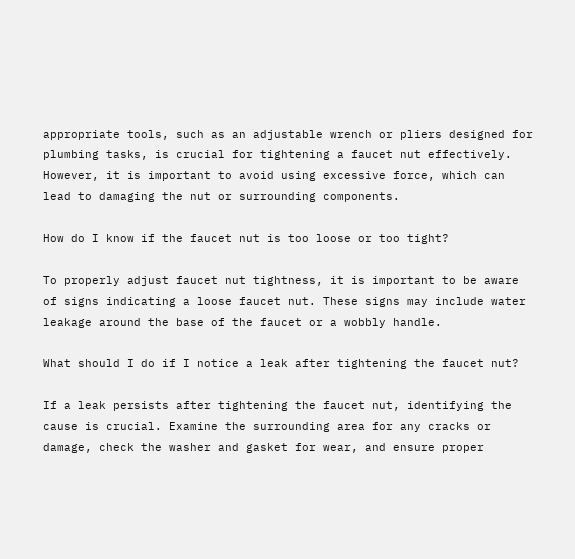appropriate tools, such as an adjustable wrench or pliers designed for plumbing tasks, is crucial for tightening a faucet nut effectively. However, it is important to avoid using excessive force, which can lead to damaging the nut or surrounding components.

How do I know if the faucet nut is too loose or too tight?

To properly adjust faucet nut tightness, it is important to be aware of signs indicating a loose faucet nut. These signs may include water leakage around the base of the faucet or a wobbly handle.

What should I do if I notice a leak after tightening the faucet nut?

If a leak persists after tightening the faucet nut, identifying the cause is crucial. Examine the surrounding area for any cracks or damage, check the washer and gasket for wear, and ensure proper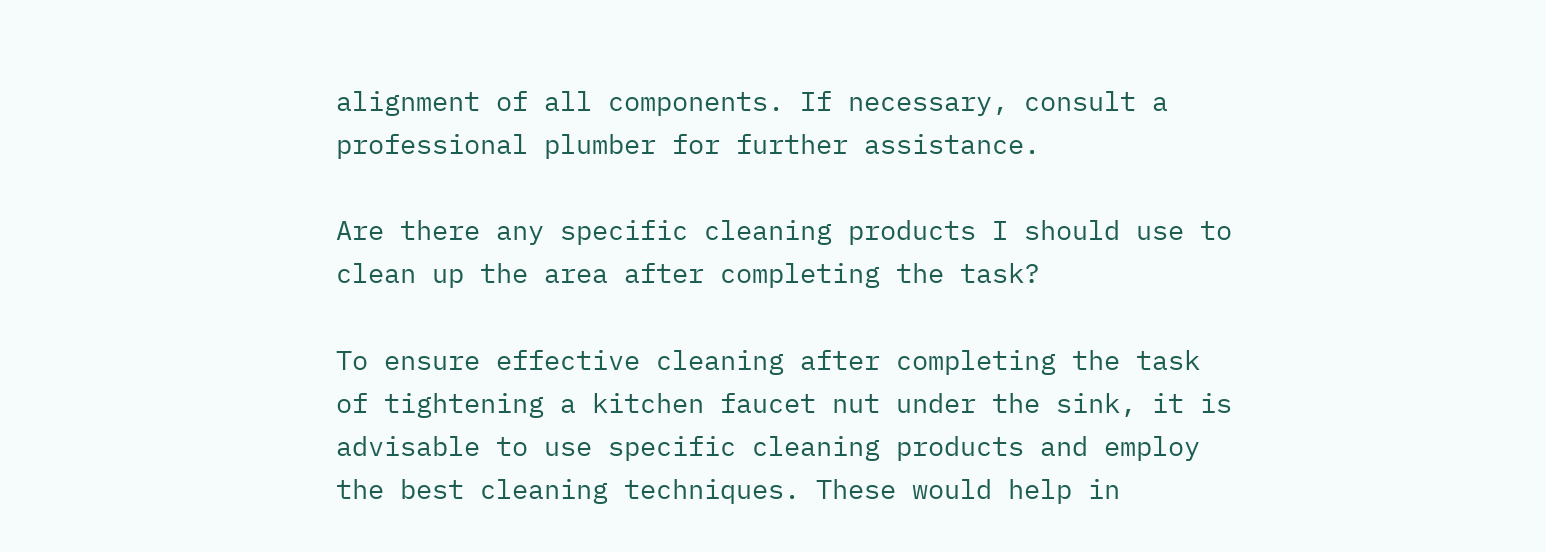alignment of all components. If necessary, consult a professional plumber for further assistance.

Are there any specific cleaning products I should use to clean up the area after completing the task?

To ensure effective cleaning after completing the task of tightening a kitchen faucet nut under the sink, it is advisable to use specific cleaning products and employ the best cleaning techniques. These would help in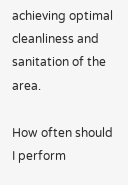achieving optimal cleanliness and sanitation of the area.

How often should I perform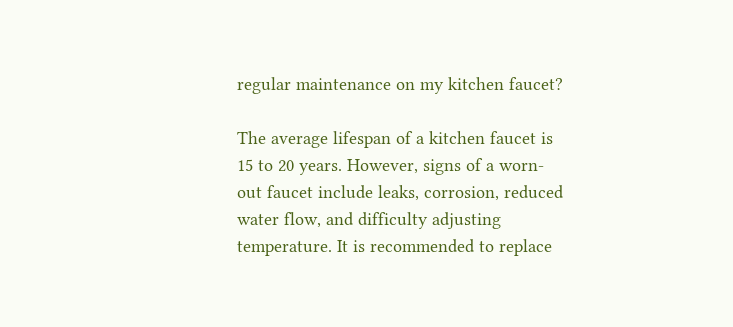regular maintenance on my kitchen faucet?

The average lifespan of a kitchen faucet is 15 to 20 years. However, signs of a worn-out faucet include leaks, corrosion, reduced water flow, and difficulty adjusting temperature. It is recommended to replace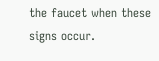the faucet when these signs occur.